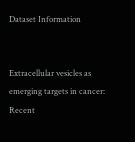Dataset Information


Extracellular vesicles as emerging targets in cancer: Recent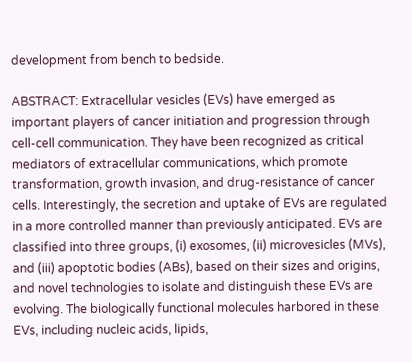development from bench to bedside.

ABSTRACT: Extracellular vesicles (EVs) have emerged as important players of cancer initiation and progression through cell-cell communication. They have been recognized as critical mediators of extracellular communications, which promote transformation, growth invasion, and drug-resistance of cancer cells. Interestingly, the secretion and uptake of EVs are regulated in a more controlled manner than previously anticipated. EVs are classified into three groups, (i) exosomes, (ii) microvesicles (MVs), and (iii) apoptotic bodies (ABs), based on their sizes and origins, and novel technologies to isolate and distinguish these EVs are evolving. The biologically functional molecules harbored in these EVs, including nucleic acids, lipids,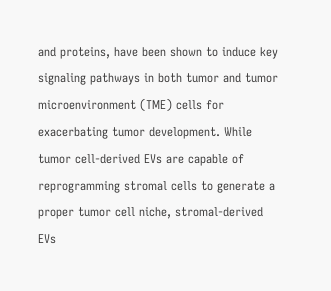and proteins, have been shown to induce key signaling pathways in both tumor and tumor microenvironment (TME) cells for exacerbating tumor development. While tumor cell-derived EVs are capable of reprogramming stromal cells to generate a proper tumor cell niche, stromal-derived EVs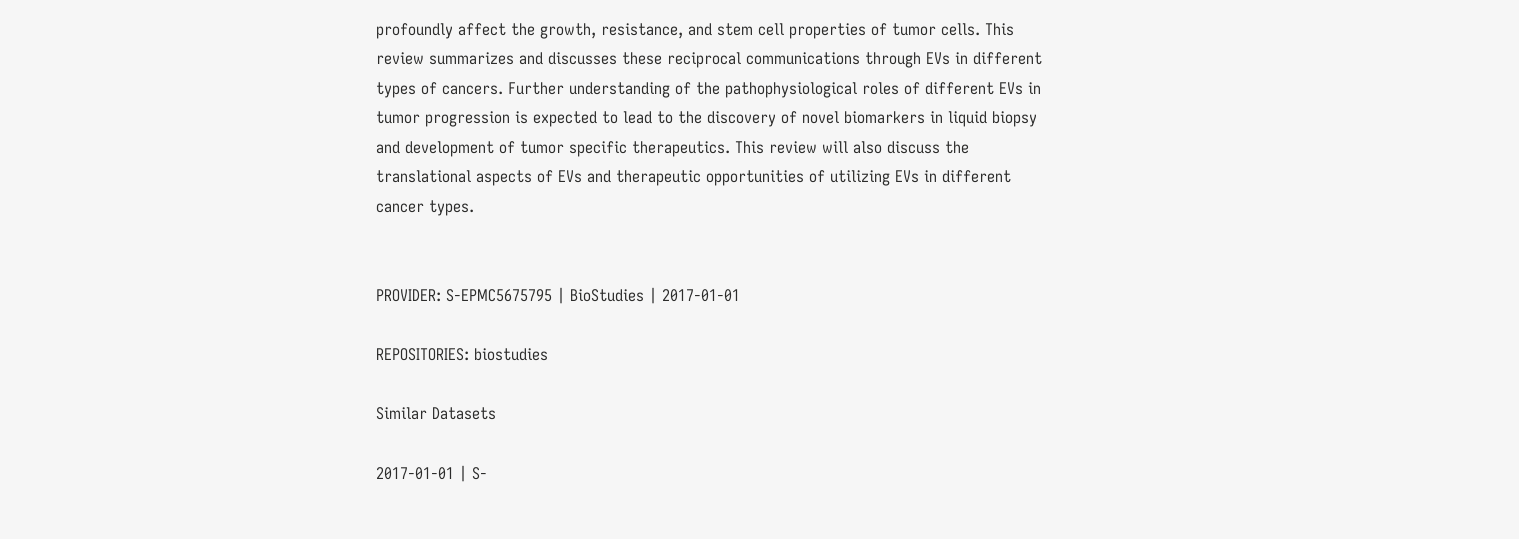profoundly affect the growth, resistance, and stem cell properties of tumor cells. This review summarizes and discusses these reciprocal communications through EVs in different types of cancers. Further understanding of the pathophysiological roles of different EVs in tumor progression is expected to lead to the discovery of novel biomarkers in liquid biopsy and development of tumor specific therapeutics. This review will also discuss the translational aspects of EVs and therapeutic opportunities of utilizing EVs in different cancer types.


PROVIDER: S-EPMC5675795 | BioStudies | 2017-01-01

REPOSITORIES: biostudies

Similar Datasets

2017-01-01 | S-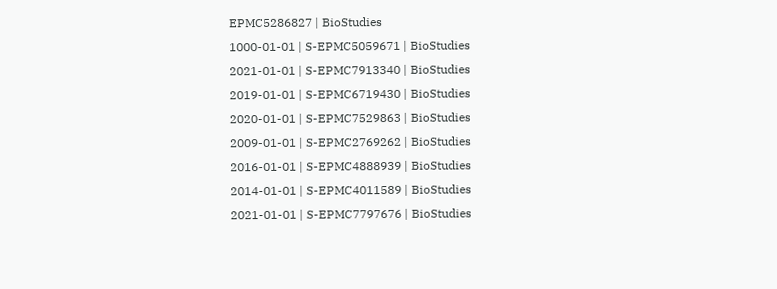EPMC5286827 | BioStudies
1000-01-01 | S-EPMC5059671 | BioStudies
2021-01-01 | S-EPMC7913340 | BioStudies
2019-01-01 | S-EPMC6719430 | BioStudies
2020-01-01 | S-EPMC7529863 | BioStudies
2009-01-01 | S-EPMC2769262 | BioStudies
2016-01-01 | S-EPMC4888939 | BioStudies
2014-01-01 | S-EPMC4011589 | BioStudies
2021-01-01 | S-EPMC7797676 | BioStudies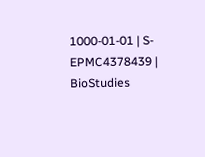1000-01-01 | S-EPMC4378439 | BioStudies